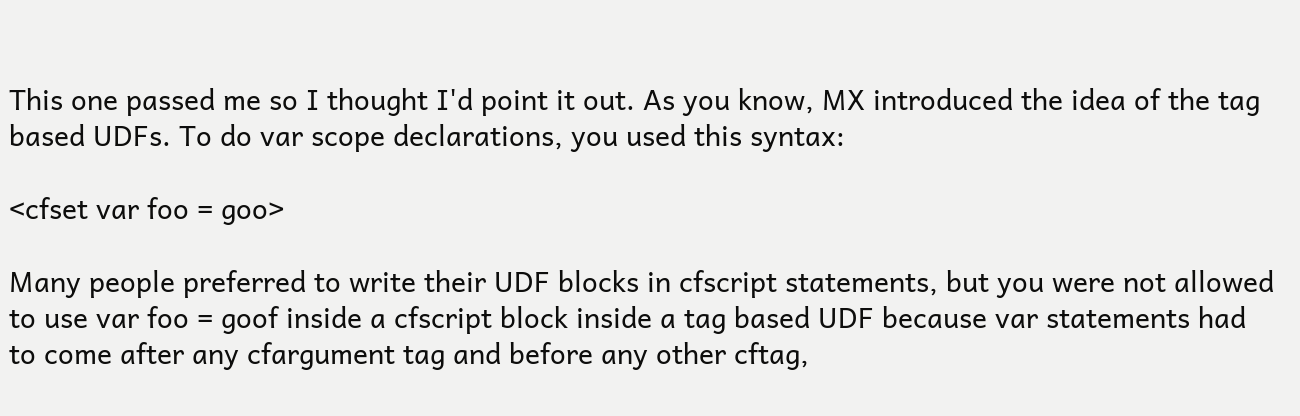This one passed me so I thought I'd point it out. As you know, MX introduced the idea of the tag based UDFs. To do var scope declarations, you used this syntax:

<cfset var foo = goo>

Many people preferred to write their UDF blocks in cfscript statements, but you were not allowed to use var foo = goof inside a cfscript block inside a tag based UDF because var statements had to come after any cfargument tag and before any other cftag,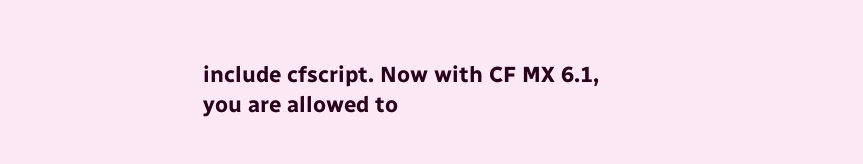include cfscript. Now with CF MX 6.1, you are allowed to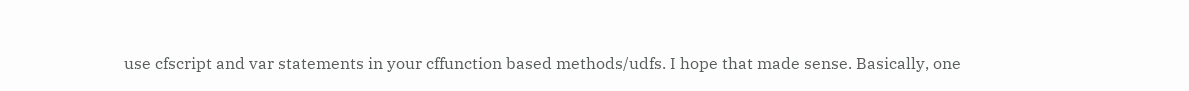use cfscript and var statements in your cffunction based methods/udfs. I hope that made sense. Basically, one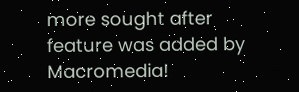more sought after feature was added by Macromedia!